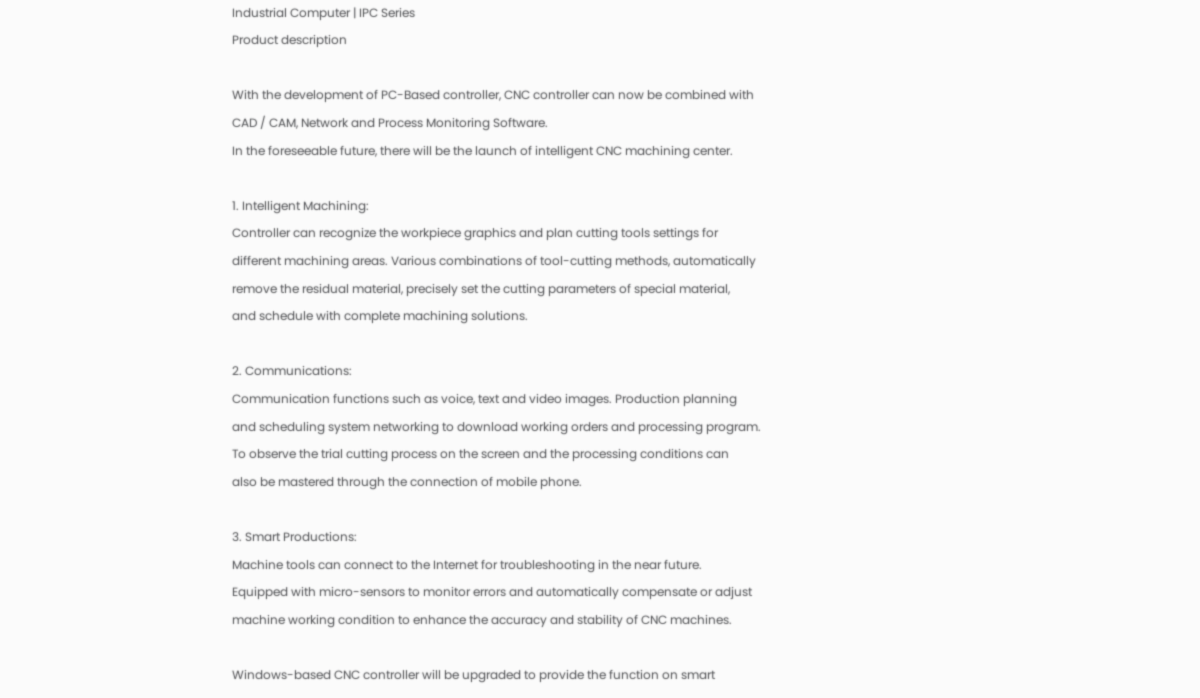Industrial Computer | IPC Series
Product description

With the development of PC-Based controller, CNC controller can now be combined with
CAD / CAM, Network and Process Monitoring Software.
In the foreseeable future, there will be the launch of intelligent CNC machining center.

1. Intelligent Machining:
Controller can recognize the workpiece graphics and plan cutting tools settings for
different machining areas. Various combinations of tool-cutting methods, automatically
remove the residual material, precisely set the cutting parameters of special material,
and schedule with complete machining solutions.

2. Communications:
Communication functions such as voice, text and video images. Production planning
and scheduling system networking to download working orders and processing program.
To observe the trial cutting process on the screen and the processing conditions can
also be mastered through the connection of mobile phone.

3. Smart Productions:
Machine tools can connect to the Internet for troubleshooting in the near future.
Equipped with micro-sensors to monitor errors and automatically compensate or adjust
machine working condition to enhance the accuracy and stability of CNC machines.

Windows-based CNC controller will be upgraded to provide the function on smart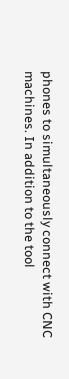phones to simultaneously connect with CNC machines. In addition to the tool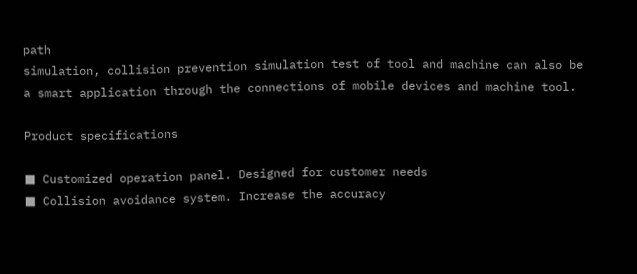path
simulation, collision prevention simulation test of tool and machine can also be
a smart application through the connections of mobile devices and machine tool.

Product specifications

■ Customized operation panel. Designed for customer needs
■ Collision avoidance system. Increase the accuracy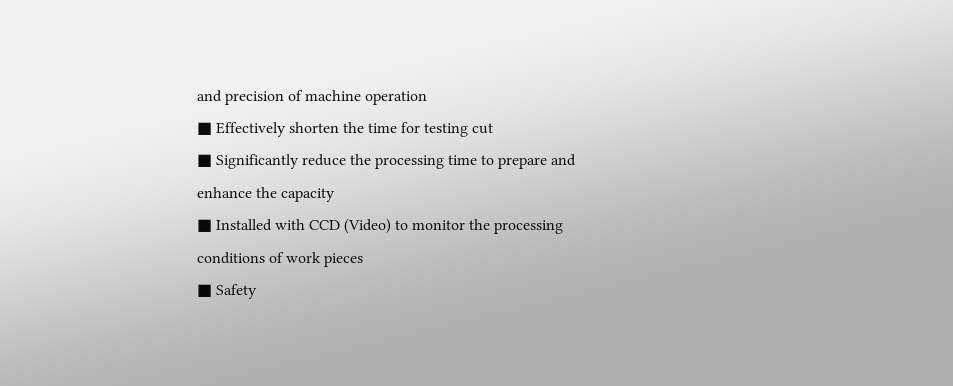and precision of machine operation
■ Effectively shorten the time for testing cut
■ Significantly reduce the processing time to prepare and enhance the capacity
■ Installed with CCD (Video) to monitor the processing conditions of work pieces
■ Safety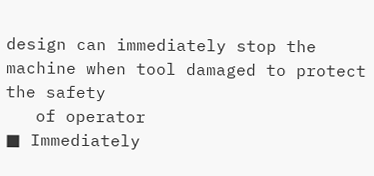design can immediately stop the machine when tool damaged to protect the safety
   of operator
■ Immediately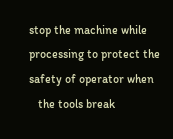stop the machine while processing to protect the safety of operator when
   the tools break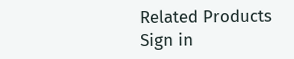Related Products
Sign in